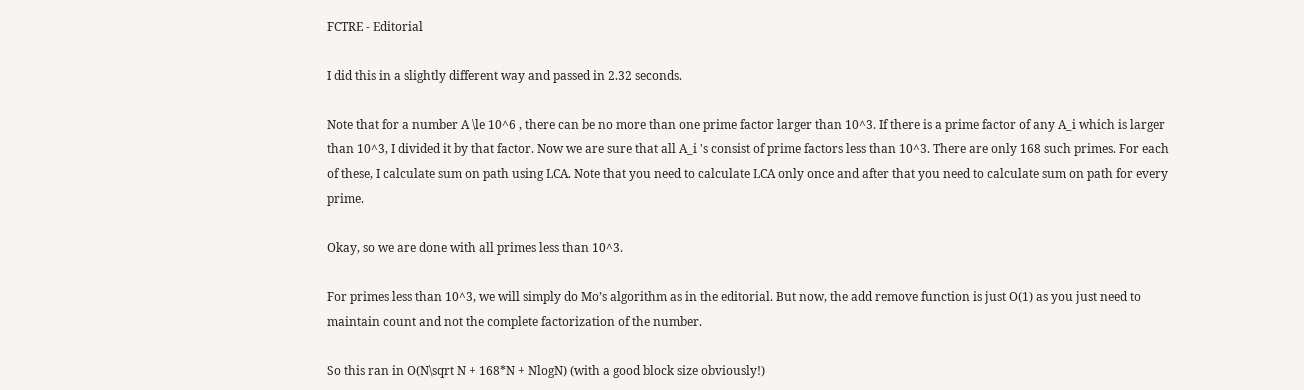FCTRE - Editorial

I did this in a slightly different way and passed in 2.32 seconds.

Note that for a number A \le 10^6 , there can be no more than one prime factor larger than 10^3. If there is a prime factor of any A_i which is larger than 10^3, I divided it by that factor. Now we are sure that all A_i 's consist of prime factors less than 10^3. There are only 168 such primes. For each of these, I calculate sum on path using LCA. Note that you need to calculate LCA only once and after that you need to calculate sum on path for every prime.

Okay, so we are done with all primes less than 10^3.

For primes less than 10^3, we will simply do Mo’s algorithm as in the editorial. But now, the add remove function is just O(1) as you just need to maintain count and not the complete factorization of the number.

So this ran in O(N\sqrt N + 168*N + NlogN) (with a good block size obviously!)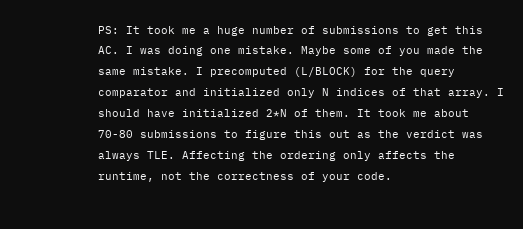PS: It took me a huge number of submissions to get this AC. I was doing one mistake. Maybe some of you made the same mistake. I precomputed (L/BLOCK) for the query comparator and initialized only N indices of that array. I should have initialized 2*N of them. It took me about 70-80 submissions to figure this out as the verdict was always TLE. Affecting the ordering only affects the runtime, not the correctness of your code.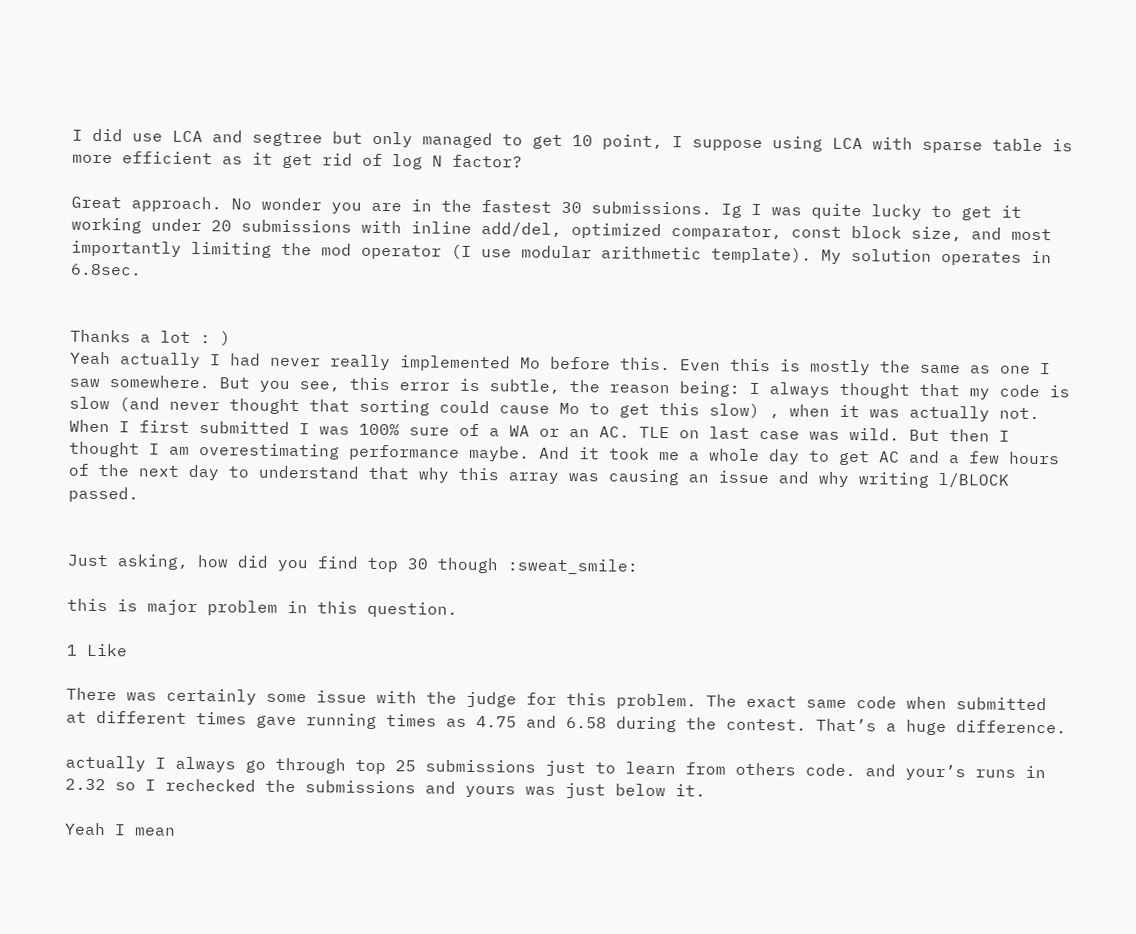I did use LCA and segtree but only managed to get 10 point, I suppose using LCA with sparse table is more efficient as it get rid of log N factor?

Great approach. No wonder you are in the fastest 30 submissions. Ig I was quite lucky to get it working under 20 submissions with inline add/del, optimized comparator, const block size, and most importantly limiting the mod operator (I use modular arithmetic template). My solution operates in 6.8sec.


Thanks a lot : )
Yeah actually I had never really implemented Mo before this. Even this is mostly the same as one I saw somewhere. But you see, this error is subtle, the reason being: I always thought that my code is slow (and never thought that sorting could cause Mo to get this slow) , when it was actually not. When I first submitted I was 100% sure of a WA or an AC. TLE on last case was wild. But then I thought I am overestimating performance maybe. And it took me a whole day to get AC and a few hours of the next day to understand that why this array was causing an issue and why writing l/BLOCK passed.


Just asking, how did you find top 30 though :sweat_smile:

this is major problem in this question.

1 Like

There was certainly some issue with the judge for this problem. The exact same code when submitted at different times gave running times as 4.75 and 6.58 during the contest. That’s a huge difference.

actually I always go through top 25 submissions just to learn from others code. and your’s runs in 2.32 so I rechecked the submissions and yours was just below it.

Yeah I mean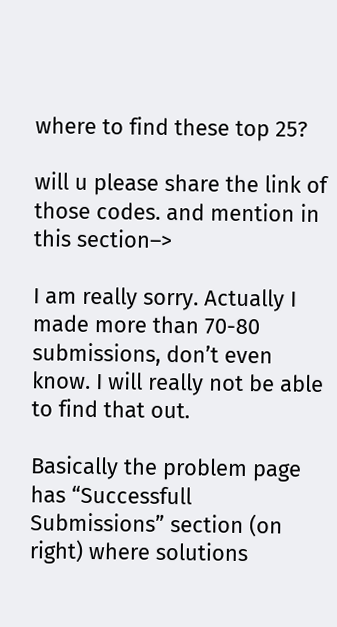where to find these top 25?

will u please share the link of those codes. and mention in this section–>

I am really sorry. Actually I made more than 70-80 submissions, don’t even know. I will really not be able to find that out.

Basically the problem page has “Successfull Submissions” section (on right) where solutions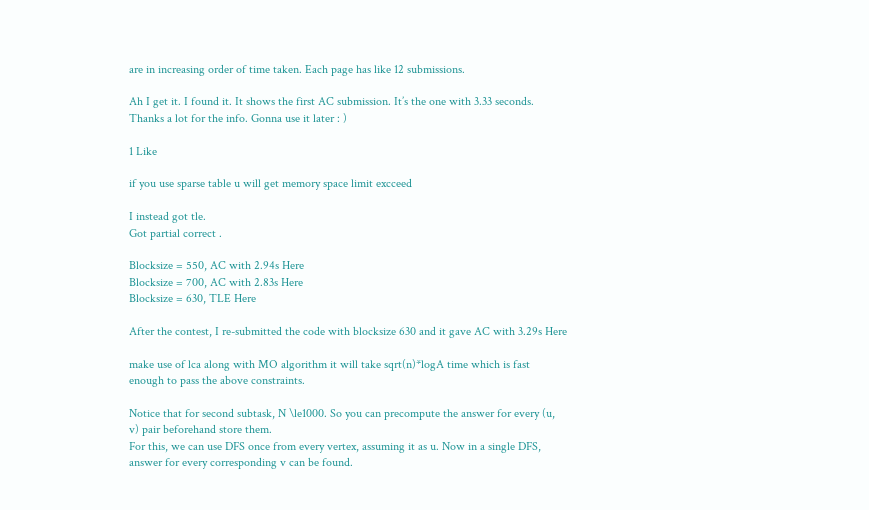are in increasing order of time taken. Each page has like 12 submissions.

Ah I get it. I found it. It shows the first AC submission. It’s the one with 3.33 seconds. Thanks a lot for the info. Gonna use it later : )

1 Like

if you use sparse table u will get memory space limit excceed

I instead got tle.
Got partial correct .

Blocksize = 550, AC with 2.94s Here
Blocksize = 700, AC with 2.83s Here
Blocksize = 630, TLE Here

After the contest, I re-submitted the code with blocksize 630 and it gave AC with 3.29s Here

make use of lca along with MO algorithm it will take sqrt(n)*logA time which is fast enough to pass the above constraints.

Notice that for second subtask, N \le1000. So you can precompute the answer for every (u, v) pair beforehand store them.
For this, we can use DFS once from every vertex, assuming it as u. Now in a single DFS, answer for every corresponding v can be found.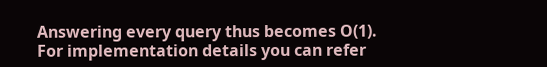Answering every query thus becomes O(1).
For implementation details you can refer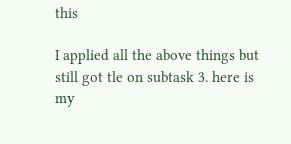this

I applied all the above things but still got tle on subtask 3. here is my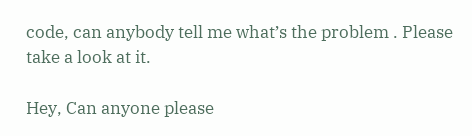code, can anybody tell me what’s the problem . Please take a look at it.

Hey, Can anyone please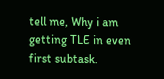tell me, Why i am getting TLE in even first subtask.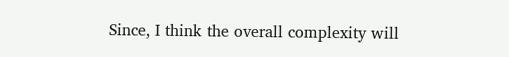Since, I think the overall complexity will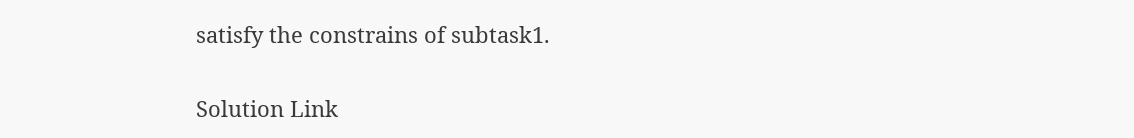satisfy the constrains of subtask1.

Solution Link